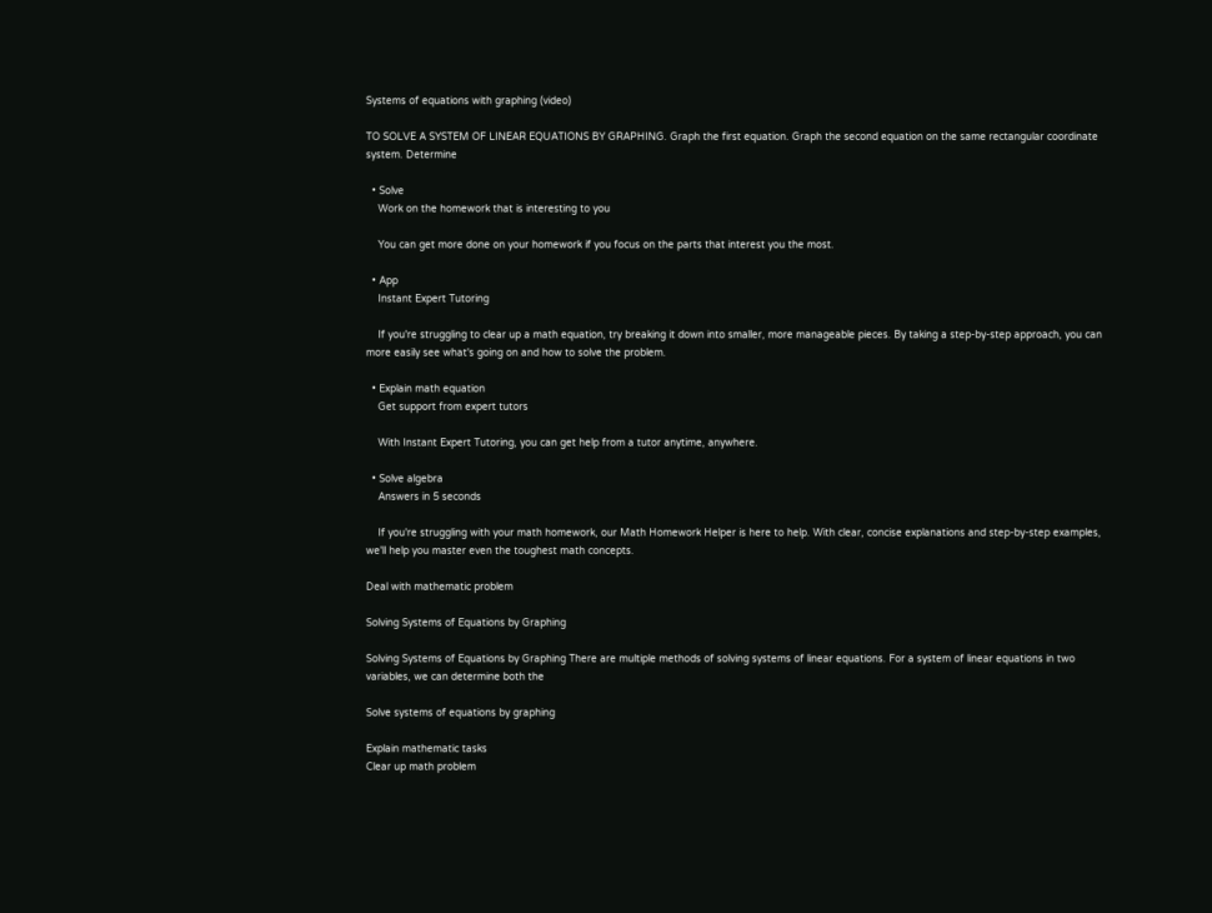Systems of equations with graphing (video)

TO SOLVE A SYSTEM OF LINEAR EQUATIONS BY GRAPHING. Graph the first equation. Graph the second equation on the same rectangular coordinate system. Determine

  • Solve
    Work on the homework that is interesting to you

    You can get more done on your homework if you focus on the parts that interest you the most.

  • App
    Instant Expert Tutoring

    If you're struggling to clear up a math equation, try breaking it down into smaller, more manageable pieces. By taking a step-by-step approach, you can more easily see what's going on and how to solve the problem.

  • Explain math equation
    Get support from expert tutors

    With Instant Expert Tutoring, you can get help from a tutor anytime, anywhere.

  • Solve algebra
    Answers in 5 seconds

    If you're struggling with your math homework, our Math Homework Helper is here to help. With clear, concise explanations and step-by-step examples, we'll help you master even the toughest math concepts.

Deal with mathematic problem

Solving Systems of Equations by Graphing

Solving Systems of Equations by Graphing There are multiple methods of solving systems of linear equations. For a system of linear equations in two variables, we can determine both the

Solve systems of equations by graphing

Explain mathematic tasks
Clear up math problem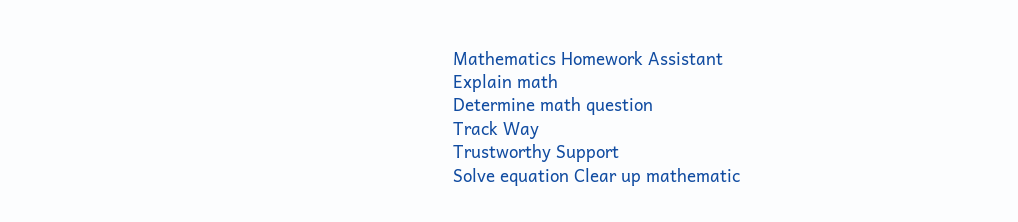Mathematics Homework Assistant
Explain math
Determine math question
Track Way
Trustworthy Support
Solve equation Clear up mathematic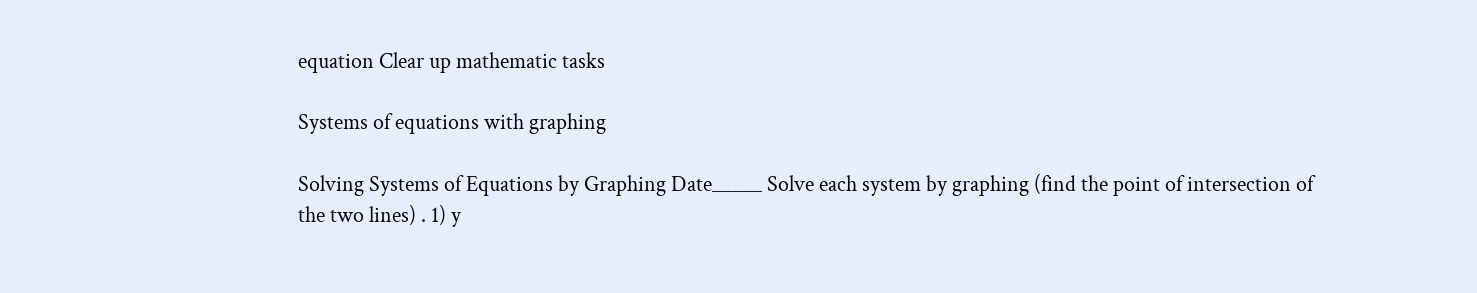equation Clear up mathematic tasks

Systems of equations with graphing

Solving Systems of Equations by Graphing Date_____ Solve each system by graphing (find the point of intersection of the two lines) . 1) y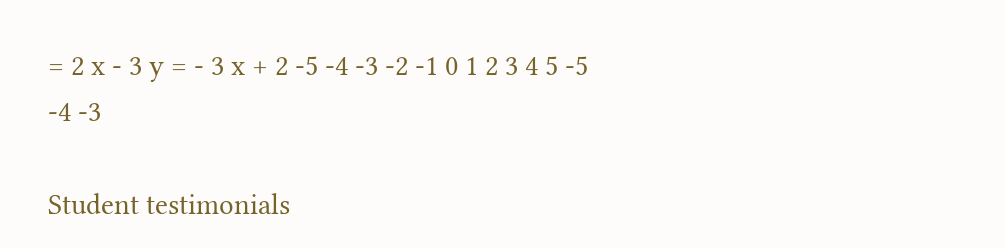= 2 x - 3 y = - 3 x + 2 -5 -4 -3 -2 -1 0 1 2 3 4 5 -5 -4 -3

Student testimonials